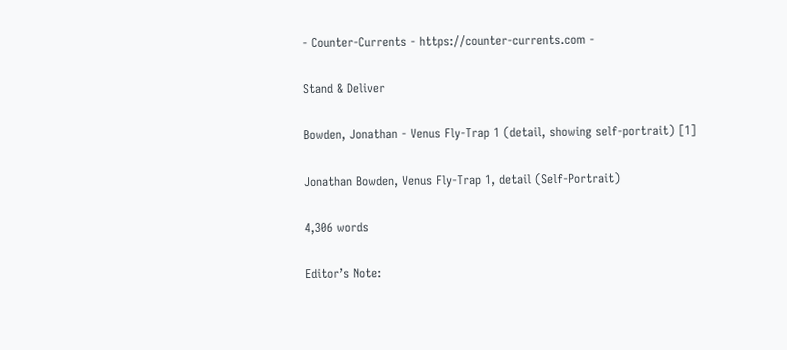- Counter-Currents - https://counter-currents.com -

Stand & Deliver

Bowden, Jonathan - Venus Fly-Trap 1 (detail, showing self-portrait) [1]

Jonathan Bowden, Venus Fly-Trap 1, detail (Self-Portrait)

4,306 words

Editor’s Note: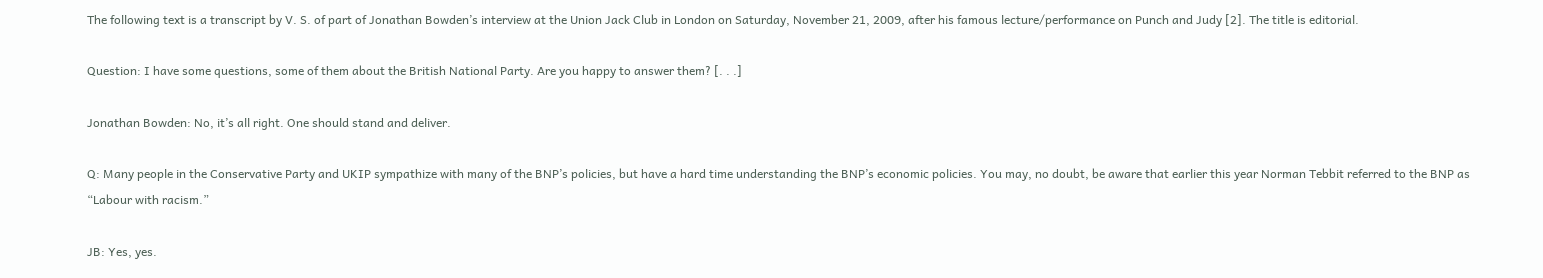The following text is a transcript by V. S. of part of Jonathan Bowden’s interview at the Union Jack Club in London on Saturday, November 21, 2009, after his famous lecture/performance on Punch and Judy [2]. The title is editorial.

Question: I have some questions, some of them about the British National Party. Are you happy to answer them? [. . .]

Jonathan Bowden: No, it’s all right. One should stand and deliver.

Q: Many people in the Conservative Party and UKIP sympathize with many of the BNP’s policies, but have a hard time understanding the BNP’s economic policies. You may, no doubt, be aware that earlier this year Norman Tebbit referred to the BNP as “Labour with racism.”

JB: Yes, yes.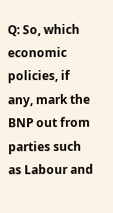Q: So, which economic policies, if any, mark the BNP out from parties such as Labour and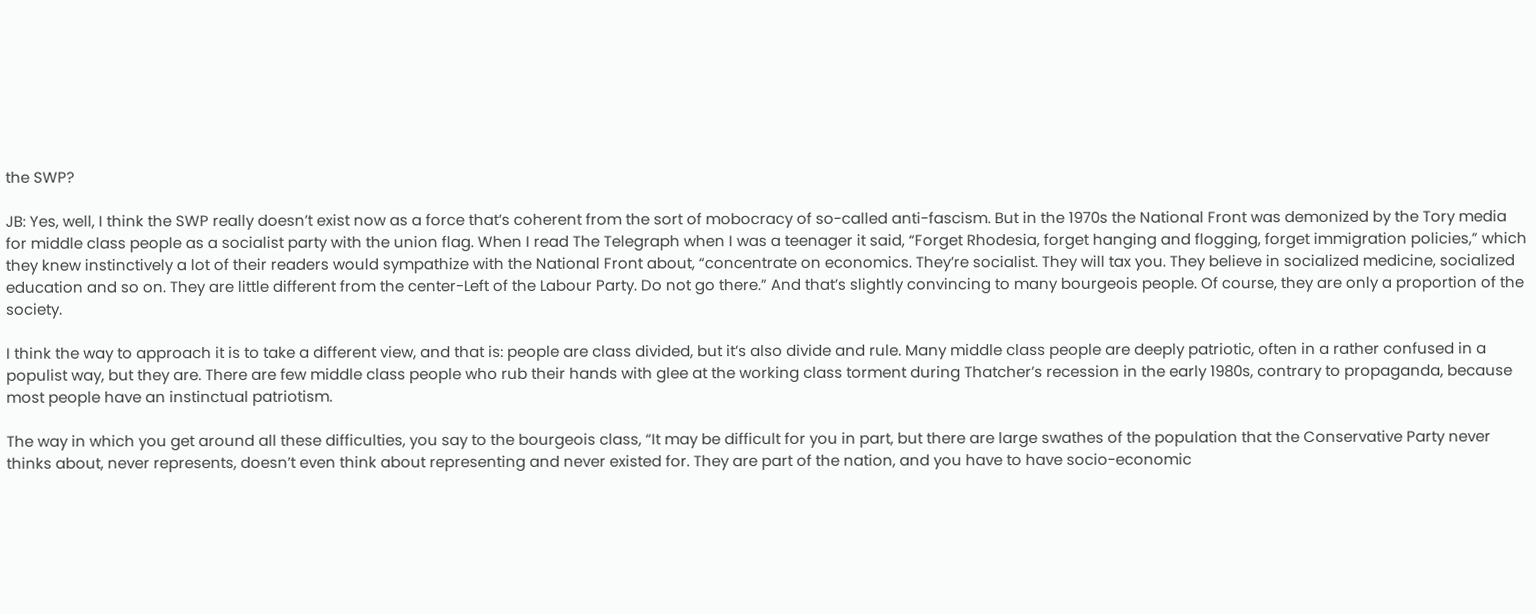the SWP?

JB: Yes, well, I think the SWP really doesn’t exist now as a force that’s coherent from the sort of mobocracy of so-called anti-fascism. But in the 1970s the National Front was demonized by the Tory media for middle class people as a socialist party with the union flag. When I read The Telegraph when I was a teenager it said, “Forget Rhodesia, forget hanging and flogging, forget immigration policies,” which they knew instinctively a lot of their readers would sympathize with the National Front about, “concentrate on economics. They’re socialist. They will tax you. They believe in socialized medicine, socialized education and so on. They are little different from the center-Left of the Labour Party. Do not go there.” And that’s slightly convincing to many bourgeois people. Of course, they are only a proportion of the society.

I think the way to approach it is to take a different view, and that is: people are class divided, but it’s also divide and rule. Many middle class people are deeply patriotic, often in a rather confused in a populist way, but they are. There are few middle class people who rub their hands with glee at the working class torment during Thatcher’s recession in the early 1980s, contrary to propaganda, because most people have an instinctual patriotism.

The way in which you get around all these difficulties, you say to the bourgeois class, “It may be difficult for you in part, but there are large swathes of the population that the Conservative Party never thinks about, never represents, doesn’t even think about representing and never existed for. They are part of the nation, and you have to have socio-economic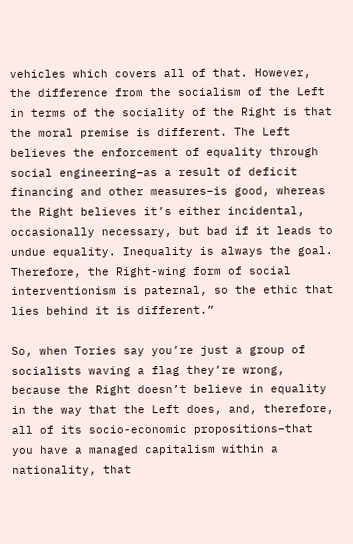vehicles which covers all of that. However, the difference from the socialism of the Left in terms of the sociality of the Right is that the moral premise is different. The Left believes the enforcement of equality through social engineering–as a result of deficit financing and other measures–is good, whereas the Right believes it’s either incidental, occasionally necessary, but bad if it leads to undue equality. Inequality is always the goal. Therefore, the Right-wing form of social interventionism is paternal, so the ethic that lies behind it is different.”

So, when Tories say you’re just a group of socialists waving a flag they’re wrong, because the Right doesn’t believe in equality in the way that the Left does, and, therefore, all of its socio-economic propositions–that you have a managed capitalism within a nationality, that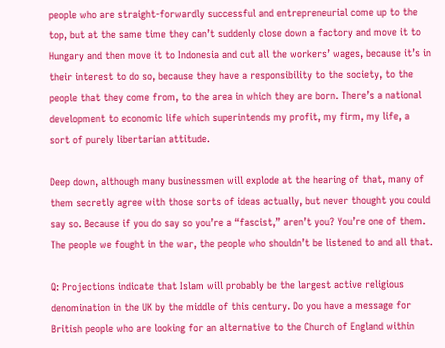people who are straight-forwardly successful and entrepreneurial come up to the top, but at the same time they can’t suddenly close down a factory and move it to Hungary and then move it to Indonesia and cut all the workers’ wages, because it’s in their interest to do so, because they have a responsibility to the society, to the people that they come from, to the area in which they are born. There’s a national development to economic life which superintends my profit, my firm, my life, a sort of purely libertarian attitude.

Deep down, although many businessmen will explode at the hearing of that, many of them secretly agree with those sorts of ideas actually, but never thought you could say so. Because if you do say so you’re a “fascist,” aren’t you? You’re one of them. The people we fought in the war, the people who shouldn’t be listened to and all that.

Q: Projections indicate that Islam will probably be the largest active religious denomination in the UK by the middle of this century. Do you have a message for British people who are looking for an alternative to the Church of England within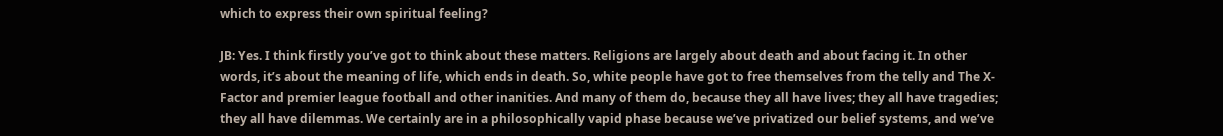which to express their own spiritual feeling?

JB: Yes. I think firstly you’ve got to think about these matters. Religions are largely about death and about facing it. In other words, it’s about the meaning of life, which ends in death. So, white people have got to free themselves from the telly and The X-Factor and premier league football and other inanities. And many of them do, because they all have lives; they all have tragedies; they all have dilemmas. We certainly are in a philosophically vapid phase because we’ve privatized our belief systems, and we’ve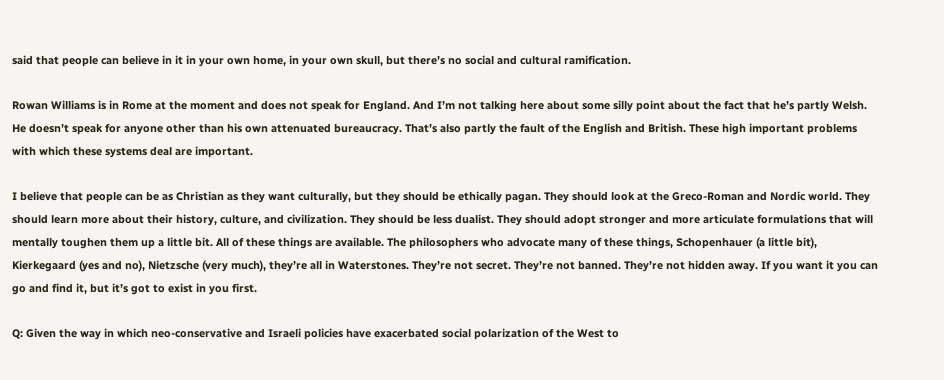said that people can believe in it in your own home, in your own skull, but there’s no social and cultural ramification.

Rowan Williams is in Rome at the moment and does not speak for England. And I’m not talking here about some silly point about the fact that he’s partly Welsh. He doesn’t speak for anyone other than his own attenuated bureaucracy. That’s also partly the fault of the English and British. These high important problems with which these systems deal are important.

I believe that people can be as Christian as they want culturally, but they should be ethically pagan. They should look at the Greco-Roman and Nordic world. They should learn more about their history, culture, and civilization. They should be less dualist. They should adopt stronger and more articulate formulations that will mentally toughen them up a little bit. All of these things are available. The philosophers who advocate many of these things, Schopenhauer (a little bit), Kierkegaard (yes and no), Nietzsche (very much), they’re all in Waterstones. They’re not secret. They’re not banned. They’re not hidden away. If you want it you can go and find it, but it’s got to exist in you first.

Q: Given the way in which neo-conservative and Israeli policies have exacerbated social polarization of the West to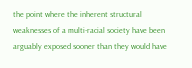the point where the inherent structural weaknesses of a multi-racial society have been arguably exposed sooner than they would have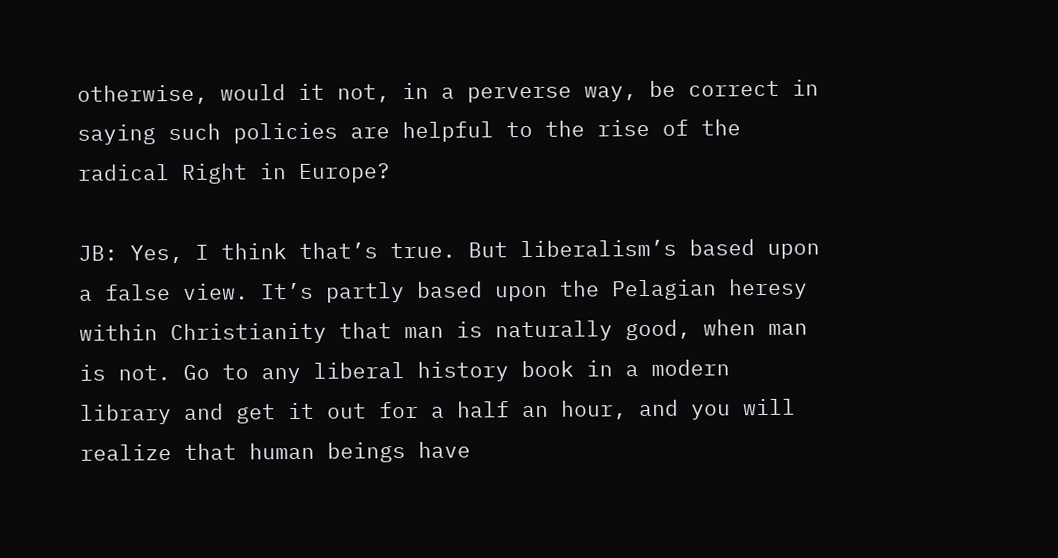otherwise, would it not, in a perverse way, be correct in saying such policies are helpful to the rise of the radical Right in Europe?

JB: Yes, I think that’s true. But liberalism’s based upon a false view. It’s partly based upon the Pelagian heresy within Christianity that man is naturally good, when man is not. Go to any liberal history book in a modern library and get it out for a half an hour, and you will realize that human beings have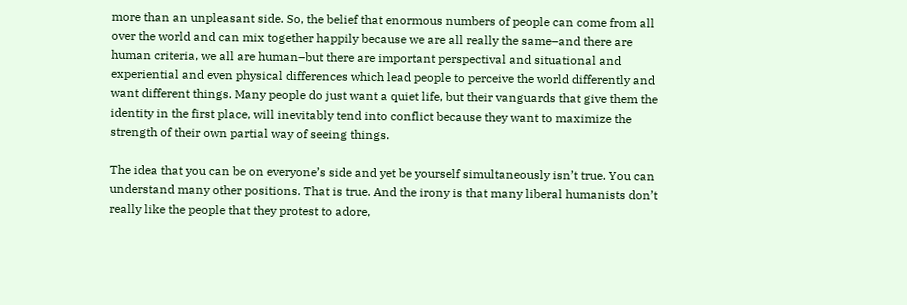more than an unpleasant side. So, the belief that enormous numbers of people can come from all over the world and can mix together happily because we are all really the same–and there are human criteria, we all are human–but there are important perspectival and situational and experiential and even physical differences which lead people to perceive the world differently and want different things. Many people do just want a quiet life, but their vanguards that give them the identity in the first place, will inevitably tend into conflict because they want to maximize the strength of their own partial way of seeing things.

The idea that you can be on everyone’s side and yet be yourself simultaneously isn’t true. You can understand many other positions. That is true. And the irony is that many liberal humanists don’t really like the people that they protest to adore,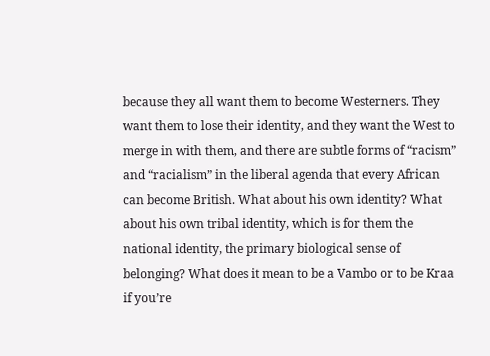because they all want them to become Westerners. They want them to lose their identity, and they want the West to merge in with them, and there are subtle forms of “racism” and “racialism” in the liberal agenda that every African can become British. What about his own identity? What about his own tribal identity, which is for them the national identity, the primary biological sense of belonging? What does it mean to be a Vambo or to be Kraa if you’re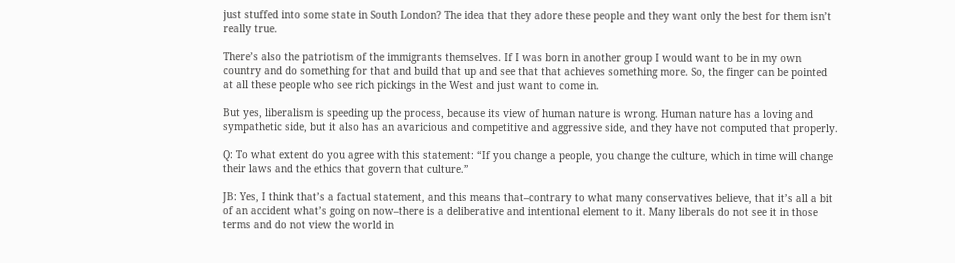just stuffed into some state in South London? The idea that they adore these people and they want only the best for them isn’t really true.

There’s also the patriotism of the immigrants themselves. If I was born in another group I would want to be in my own country and do something for that and build that up and see that that achieves something more. So, the finger can be pointed at all these people who see rich pickings in the West and just want to come in.

But yes, liberalism is speeding up the process, because its view of human nature is wrong. Human nature has a loving and sympathetic side, but it also has an avaricious and competitive and aggressive side, and they have not computed that properly.

Q: To what extent do you agree with this statement: “If you change a people, you change the culture, which in time will change their laws and the ethics that govern that culture.”

JB: Yes, I think that’s a factual statement, and this means that–contrary to what many conservatives believe, that it’s all a bit of an accident what’s going on now–there is a deliberative and intentional element to it. Many liberals do not see it in those terms and do not view the world in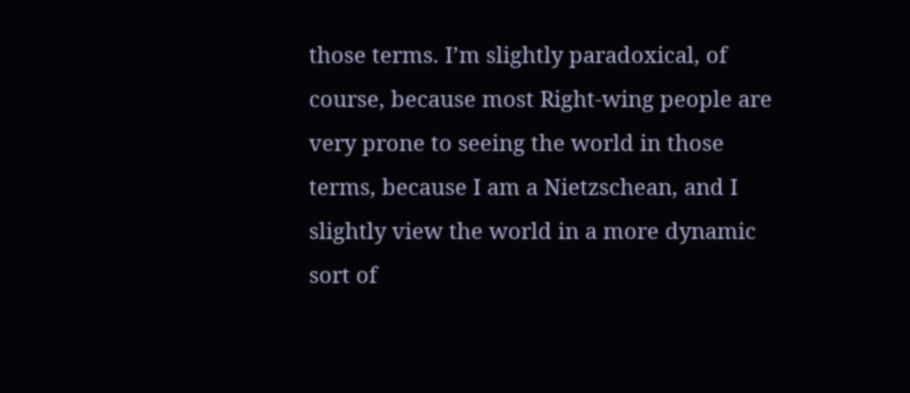those terms. I’m slightly paradoxical, of course, because most Right-wing people are very prone to seeing the world in those terms, because I am a Nietzschean, and I slightly view the world in a more dynamic sort of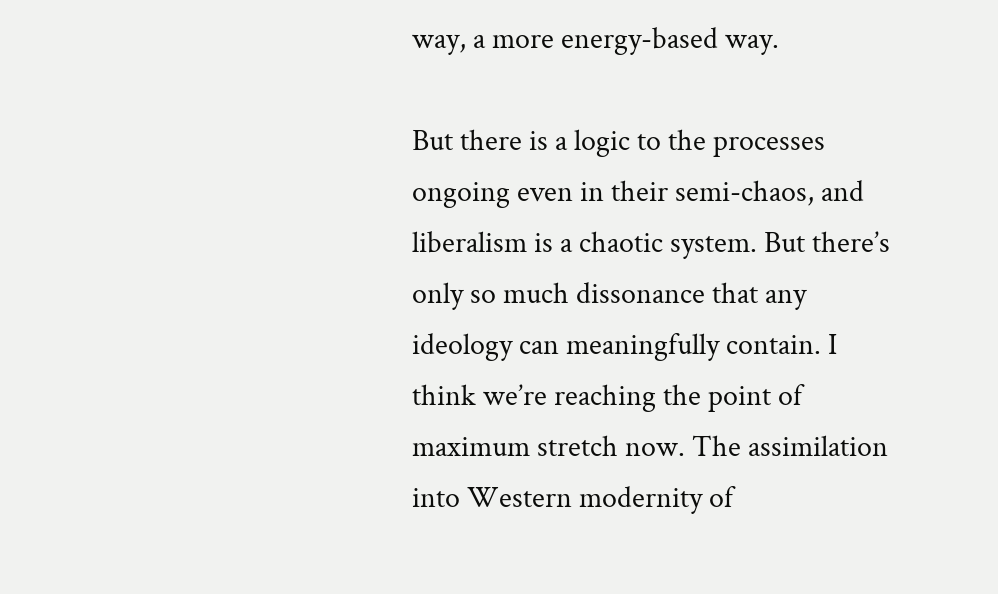way, a more energy-based way.

But there is a logic to the processes ongoing even in their semi-chaos, and liberalism is a chaotic system. But there’s only so much dissonance that any ideology can meaningfully contain. I think we’re reaching the point of maximum stretch now. The assimilation into Western modernity of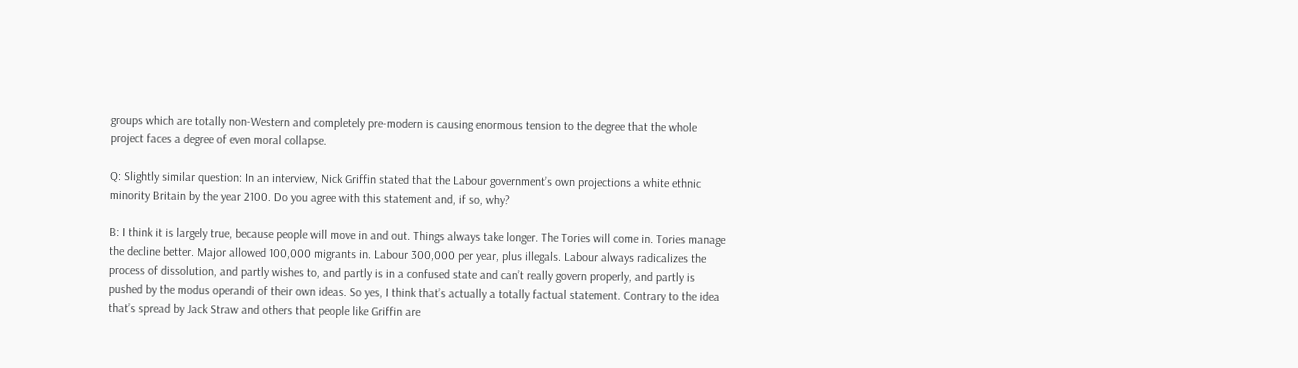groups which are totally non-Western and completely pre-modern is causing enormous tension to the degree that the whole project faces a degree of even moral collapse.

Q: Slightly similar question: In an interview, Nick Griffin stated that the Labour government’s own projections a white ethnic minority Britain by the year 2100. Do you agree with this statement and, if so, why?

B: I think it is largely true, because people will move in and out. Things always take longer. The Tories will come in. Tories manage the decline better. Major allowed 100,000 migrants in. Labour 300,000 per year, plus illegals. Labour always radicalizes the process of dissolution, and partly wishes to, and partly is in a confused state and can’t really govern properly, and partly is pushed by the modus operandi of their own ideas. So yes, I think that’s actually a totally factual statement. Contrary to the idea that’s spread by Jack Straw and others that people like Griffin are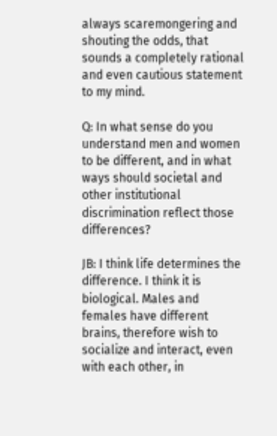always scaremongering and shouting the odds, that sounds a completely rational and even cautious statement to my mind.

Q: In what sense do you understand men and women to be different, and in what ways should societal and other institutional discrimination reflect those differences?

JB: I think life determines the difference. I think it is biological. Males and females have different brains, therefore wish to socialize and interact, even with each other, in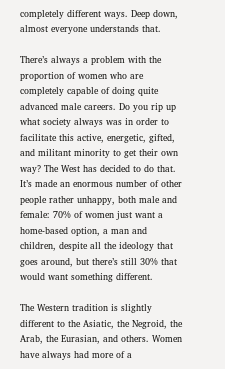completely different ways. Deep down, almost everyone understands that.

There’s always a problem with the proportion of women who are completely capable of doing quite advanced male careers. Do you rip up what society always was in order to facilitate this active, energetic, gifted, and militant minority to get their own way? The West has decided to do that. It’s made an enormous number of other people rather unhappy, both male and female: 70% of women just want a home-based option, a man and children, despite all the ideology that goes around, but there’s still 30% that would want something different.

The Western tradition is slightly different to the Asiatic, the Negroid, the Arab, the Eurasian, and others. Women have always had more of a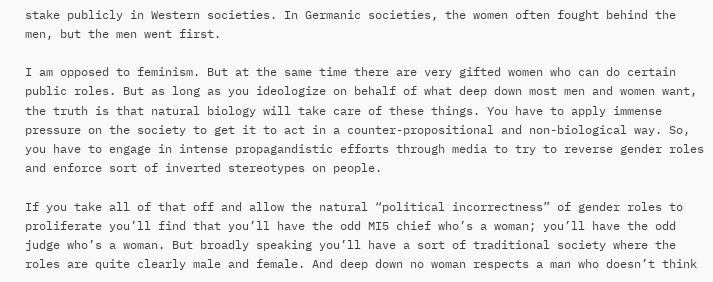stake publicly in Western societies. In Germanic societies, the women often fought behind the men, but the men went first.

I am opposed to feminism. But at the same time there are very gifted women who can do certain public roles. But as long as you ideologize on behalf of what deep down most men and women want, the truth is that natural biology will take care of these things. You have to apply immense pressure on the society to get it to act in a counter-propositional and non-biological way. So, you have to engage in intense propagandistic efforts through media to try to reverse gender roles and enforce sort of inverted stereotypes on people.

If you take all of that off and allow the natural “political incorrectness” of gender roles to proliferate you’ll find that you’ll have the odd MI5 chief who’s a woman; you’ll have the odd judge who’s a woman. But broadly speaking you’ll have a sort of traditional society where the roles are quite clearly male and female. And deep down no woman respects a man who doesn’t think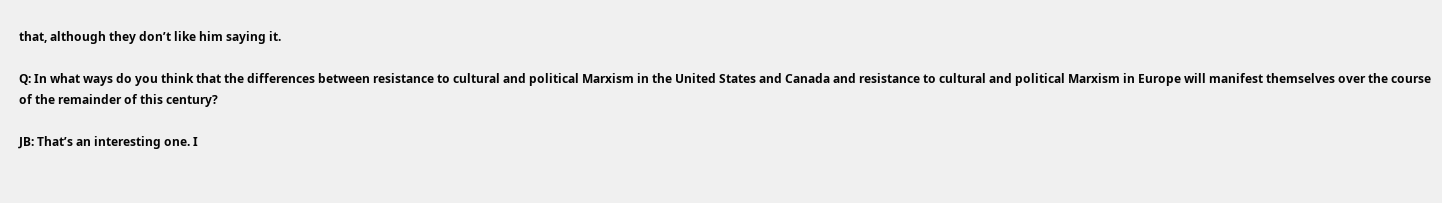that, although they don’t like him saying it.

Q: In what ways do you think that the differences between resistance to cultural and political Marxism in the United States and Canada and resistance to cultural and political Marxism in Europe will manifest themselves over the course of the remainder of this century?

JB: That’s an interesting one. I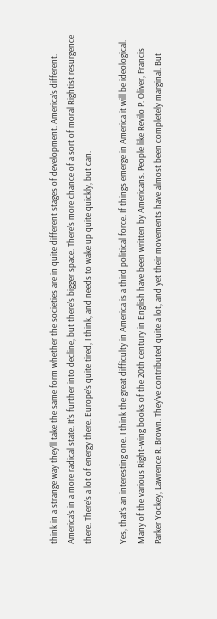think in a strange way they’ll take the same form whether the societies are in quite different stages of development. America’s different. America’s in a more radical state. It’s further into decline, but there’s bigger space. There’s more chance of a sort of moral Rightist resurgence there. There’s a lot of energy there. Europe’s quite tired, I think, and needs to wake up quite quickly, but can.

Yes, that’s an interesting one. I think the great difficulty in America is a third political force. If things emerge in America it will be ideological. Many of the various Right-wing books of the 20th century in English have been written by Americans. People like Revilo P. Oliver, Francis Parker Yockey, Lawrence R. Brown. They’ve contributed quite a lot, and yet their movements have almost been completely marginal. But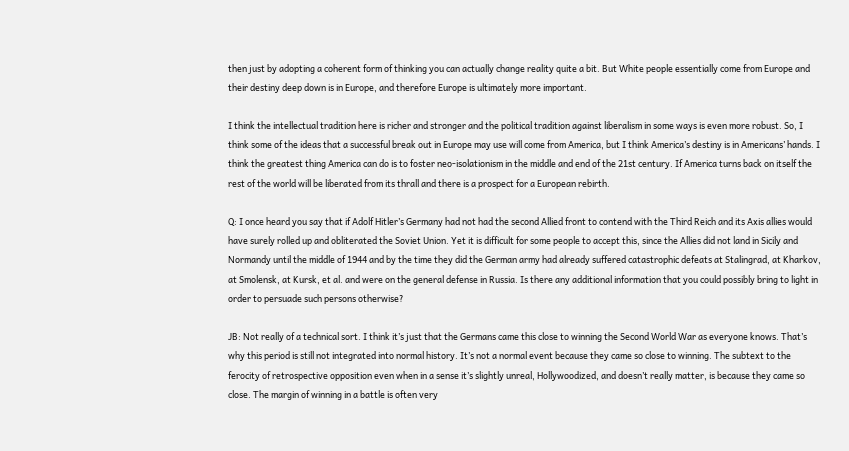then just by adopting a coherent form of thinking you can actually change reality quite a bit. But White people essentially come from Europe and their destiny deep down is in Europe, and therefore Europe is ultimately more important.

I think the intellectual tradition here is richer and stronger and the political tradition against liberalism in some ways is even more robust. So, I think some of the ideas that a successful break out in Europe may use will come from America, but I think America’s destiny is in Americans’ hands. I think the greatest thing America can do is to foster neo-isolationism in the middle and end of the 21st century. If America turns back on itself the rest of the world will be liberated from its thrall and there is a prospect for a European rebirth.

Q: I once heard you say that if Adolf Hitler’s Germany had not had the second Allied front to contend with the Third Reich and its Axis allies would have surely rolled up and obliterated the Soviet Union. Yet it is difficult for some people to accept this, since the Allies did not land in Sicily and Normandy until the middle of 1944 and by the time they did the German army had already suffered catastrophic defeats at Stalingrad, at Kharkov, at Smolensk, at Kursk, et al. and were on the general defense in Russia. Is there any additional information that you could possibly bring to light in order to persuade such persons otherwise?

JB: Not really of a technical sort. I think it’s just that the Germans came this close to winning the Second World War as everyone knows. That’s why this period is still not integrated into normal history. It’s not a normal event because they came so close to winning. The subtext to the ferocity of retrospective opposition even when in a sense it’s slightly unreal, Hollywoodized, and doesn’t really matter, is because they came so close. The margin of winning in a battle is often very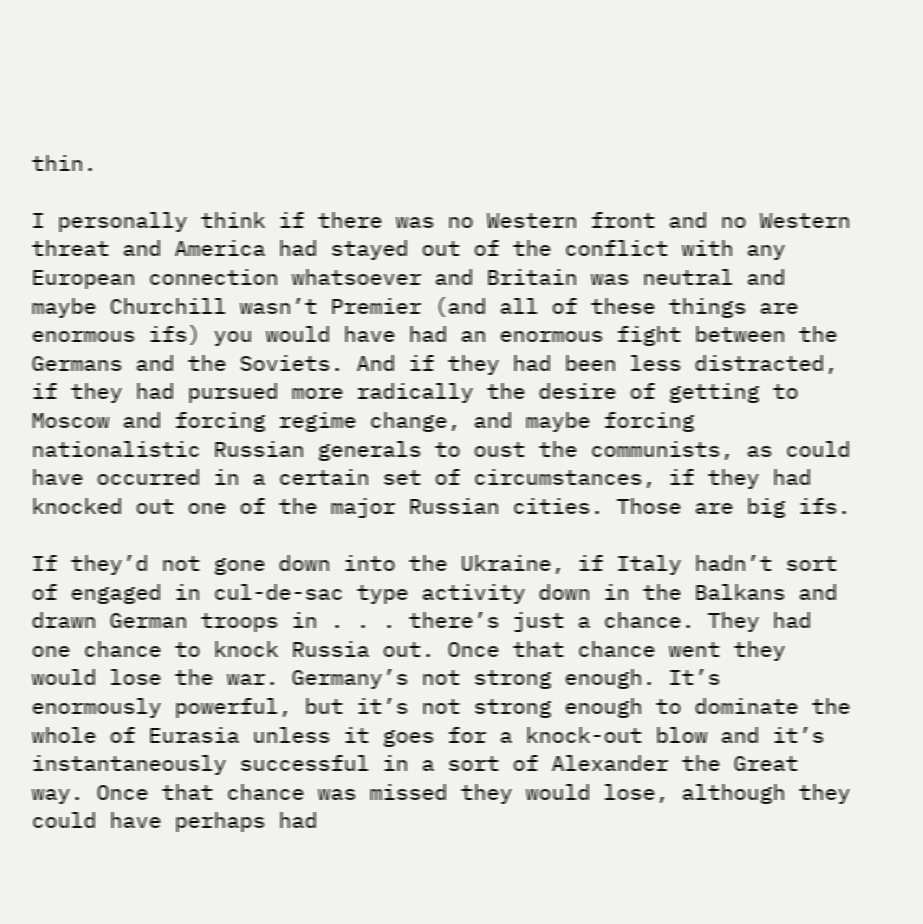thin.

I personally think if there was no Western front and no Western threat and America had stayed out of the conflict with any European connection whatsoever and Britain was neutral and maybe Churchill wasn’t Premier (and all of these things are enormous ifs) you would have had an enormous fight between the Germans and the Soviets. And if they had been less distracted, if they had pursued more radically the desire of getting to Moscow and forcing regime change, and maybe forcing nationalistic Russian generals to oust the communists, as could have occurred in a certain set of circumstances, if they had knocked out one of the major Russian cities. Those are big ifs.

If they’d not gone down into the Ukraine, if Italy hadn’t sort of engaged in cul-de-sac type activity down in the Balkans and drawn German troops in . . . there’s just a chance. They had one chance to knock Russia out. Once that chance went they would lose the war. Germany’s not strong enough. It’s enormously powerful, but it’s not strong enough to dominate the whole of Eurasia unless it goes for a knock-out blow and it’s instantaneously successful in a sort of Alexander the Great way. Once that chance was missed they would lose, although they could have perhaps had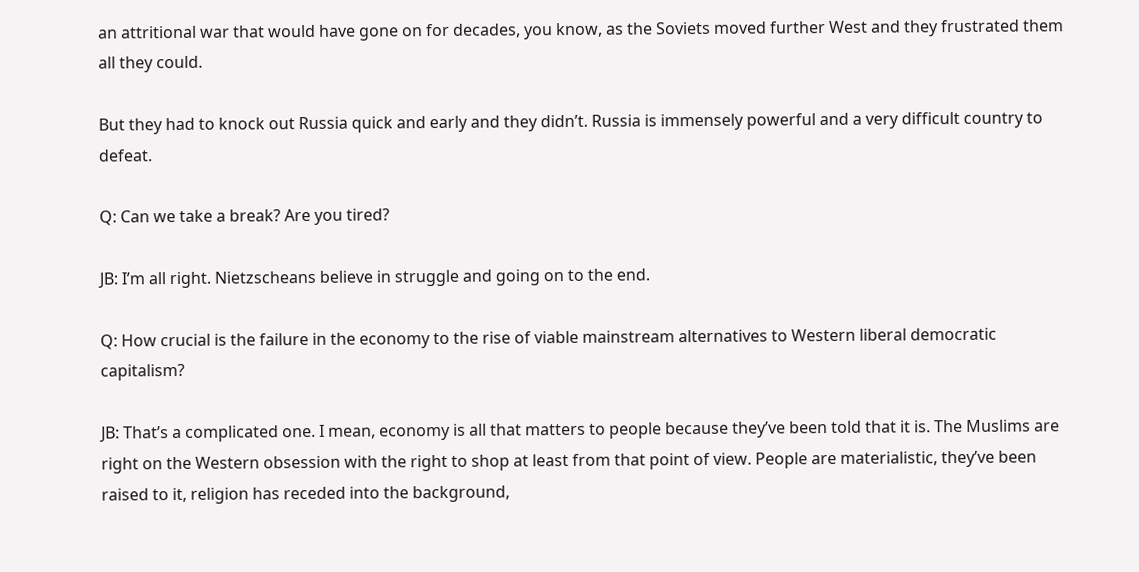an attritional war that would have gone on for decades, you know, as the Soviets moved further West and they frustrated them all they could.

But they had to knock out Russia quick and early and they didn’t. Russia is immensely powerful and a very difficult country to defeat.

Q: Can we take a break? Are you tired?

JB: I’m all right. Nietzscheans believe in struggle and going on to the end.

Q: How crucial is the failure in the economy to the rise of viable mainstream alternatives to Western liberal democratic capitalism?

JB: That’s a complicated one. I mean, economy is all that matters to people because they’ve been told that it is. The Muslims are right on the Western obsession with the right to shop at least from that point of view. People are materialistic, they’ve been raised to it, religion has receded into the background,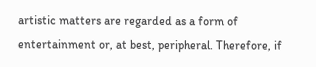artistic matters are regarded as a form of entertainment or, at best, peripheral. Therefore, if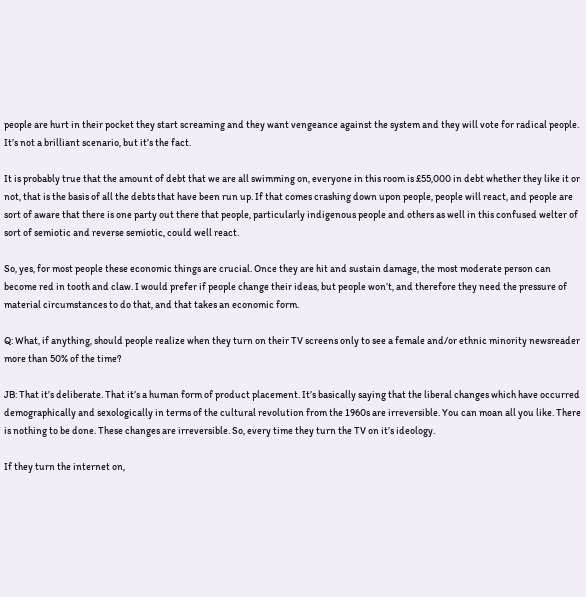people are hurt in their pocket they start screaming and they want vengeance against the system and they will vote for radical people. It’s not a brilliant scenario, but it’s the fact.

It is probably true that the amount of debt that we are all swimming on, everyone in this room is £55,000 in debt whether they like it or not, that is the basis of all the debts that have been run up. If that comes crashing down upon people, people will react, and people are sort of aware that there is one party out there that people, particularly indigenous people and others as well in this confused welter of sort of semiotic and reverse semiotic, could well react.

So, yes, for most people these economic things are crucial. Once they are hit and sustain damage, the most moderate person can become red in tooth and claw. I would prefer if people change their ideas, but people won’t, and therefore they need the pressure of material circumstances to do that, and that takes an economic form.

Q: What, if anything, should people realize when they turn on their TV screens only to see a female and/or ethnic minority newsreader more than 50% of the time?

JB: That it’s deliberate. That it’s a human form of product placement. It’s basically saying that the liberal changes which have occurred demographically and sexologically in terms of the cultural revolution from the 1960s are irreversible. You can moan all you like. There is nothing to be done. These changes are irreversible. So, every time they turn the TV on it’s ideology.

If they turn the internet on,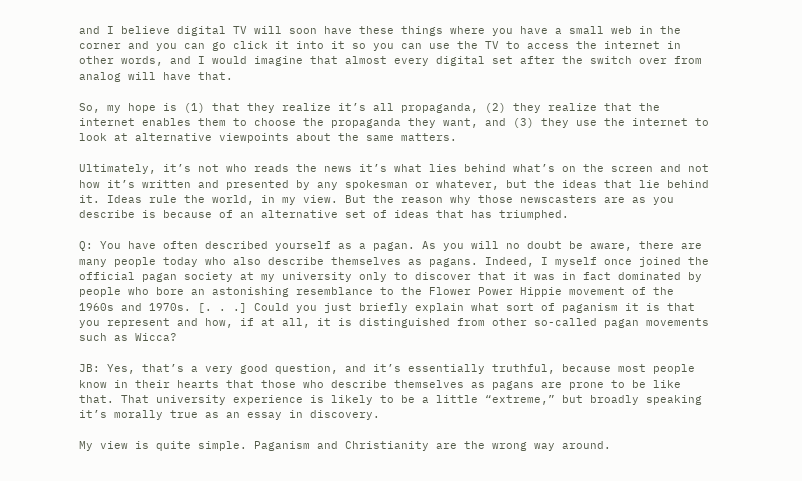and I believe digital TV will soon have these things where you have a small web in the corner and you can go click it into it so you can use the TV to access the internet in other words, and I would imagine that almost every digital set after the switch over from analog will have that.

So, my hope is (1) that they realize it’s all propaganda, (2) they realize that the internet enables them to choose the propaganda they want, and (3) they use the internet to look at alternative viewpoints about the same matters.

Ultimately, it’s not who reads the news it’s what lies behind what’s on the screen and not how it’s written and presented by any spokesman or whatever, but the ideas that lie behind it. Ideas rule the world, in my view. But the reason why those newscasters are as you describe is because of an alternative set of ideas that has triumphed.

Q: You have often described yourself as a pagan. As you will no doubt be aware, there are many people today who also describe themselves as pagans. Indeed, I myself once joined the official pagan society at my university only to discover that it was in fact dominated by people who bore an astonishing resemblance to the Flower Power Hippie movement of the 1960s and 1970s. [. . .] Could you just briefly explain what sort of paganism it is that you represent and how, if at all, it is distinguished from other so-called pagan movements such as Wicca?

JB: Yes, that’s a very good question, and it’s essentially truthful, because most people know in their hearts that those who describe themselves as pagans are prone to be like that. That university experience is likely to be a little “extreme,” but broadly speaking it’s morally true as an essay in discovery.

My view is quite simple. Paganism and Christianity are the wrong way around.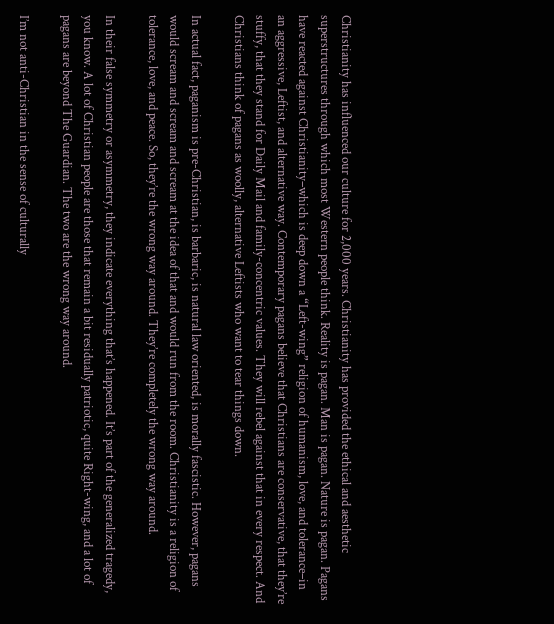Christianity has influenced our culture for 2,000 years. Christianity has provided the ethical and aesthetic superstructures through which most Western people think. Reality is pagan. Man is pagan. Nature is pagan. Pagans have reacted against Christianity–which is deep down a “Left-wing” religion of humanism, love, and tolerance–in an aggressive, Leftist, and alternative way. Contemporary pagans believe that Christians are conservative, that they’re stuffy, that they stand for Daily Mail and family-concentric values. They will rebel against that in every respect. And Christians think of pagans as woolly, alternative Leftists who want to tear things down.

In actual fact, paganism is pre-Christian, is barbaric, is natural law oriented, is morally fascistic. However, pagans would scream and scream and scream at the idea of that and would run from the room. Christianity is a religion of tolerance, love, and peace. So, they’re the wrong way around. They’re completely the wrong way around.

In their false symmetry or asymmetry, they indicate everything that’s happened. It’s part of the generalized tragedy, you know. A lot of Christian people are those that remain a bit residually patriotic, quite Right-wing, and a lot of pagans are beyond The Guardian. The two are the wrong way around.

I’m not anti-Christian in the sense of culturally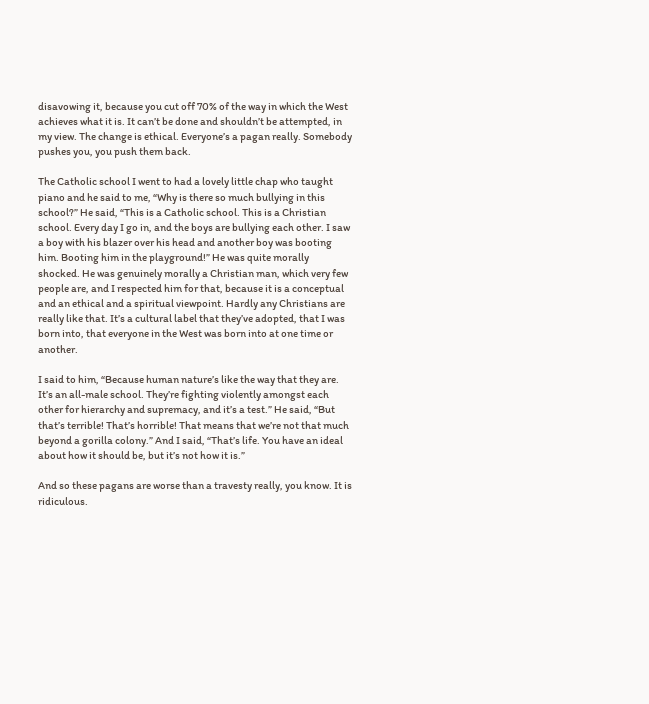disavowing it, because you cut off 70% of the way in which the West achieves what it is. It can’t be done and shouldn’t be attempted, in my view. The change is ethical. Everyone’s a pagan really. Somebody pushes you, you push them back.

The Catholic school I went to had a lovely little chap who taught piano and he said to me, “Why is there so much bullying in this school?” He said, “This is a Catholic school. This is a Christian school. Every day I go in, and the boys are bullying each other. I saw a boy with his blazer over his head and another boy was booting him. Booting him in the playground!” He was quite morally shocked. He was genuinely morally a Christian man, which very few people are, and I respected him for that, because it is a conceptual and an ethical and a spiritual viewpoint. Hardly any Christians are really like that. It’s a cultural label that they’ve adopted, that I was born into, that everyone in the West was born into at one time or another.

I said to him, “Because human nature’s like the way that they are. It’s an all-male school. They’re fighting violently amongst each other for hierarchy and supremacy, and it’s a test.” He said, “But that’s terrible! That’s horrible! That means that we’re not that much beyond a gorilla colony.” And I said, “That’s life. You have an ideal about how it should be, but it’s not how it is.”

And so these pagans are worse than a travesty really, you know. It is ridiculous.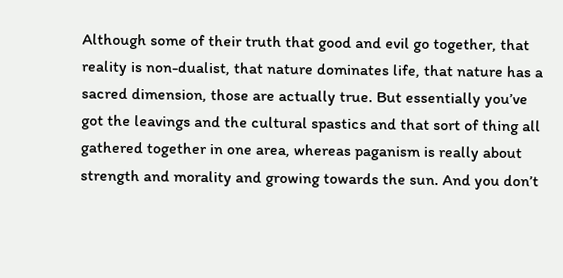Although some of their truth that good and evil go together, that reality is non-dualist, that nature dominates life, that nature has a sacred dimension, those are actually true. But essentially you’ve got the leavings and the cultural spastics and that sort of thing all gathered together in one area, whereas paganism is really about strength and morality and growing towards the sun. And you don’t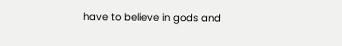have to believe in gods and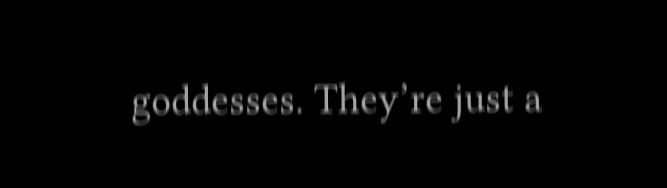goddesses. They’re just a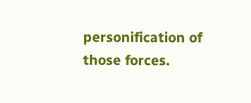personification of those forces.